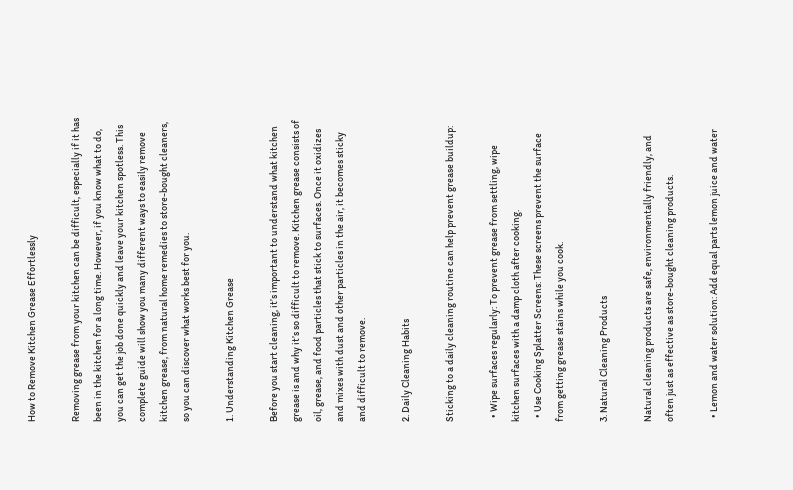How to Remove Kitchen Grease Effortlessly

Removing grease from your kitchen can be difficult, especially if it has been in the kitchen for a long time. However, if you know what to do, you can get the job done quickly and leave your kitchen spotless. This complete guide will show you many different ways to easily remove kitchen grease, from natural home remedies to store-bought cleaners, so you can discover what works best for you.

1. Understanding Kitchen Grease

Before you start cleaning, it’s important to understand what kitchen grease is and why it’s so difficult to remove. Kitchen grease consists of oil, grease, and food particles that stick to surfaces. Once it oxidizes and mixes with dust and other particles in the air, it becomes sticky and difficult to remove.

2. Daily Cleaning Habits

Sticking to a daily cleaning routine can help prevent grease buildup:

  • Wipe surfaces regularly: To prevent grease from settling, wipe kitchen surfaces with a damp cloth after cooking.
  • Use Cooking Splatter Screens: These screens prevent the surface from getting grease stains while you cook.

3. Natural Cleaning Products

Natural cleaning products are safe, environmentally friendly, and often just as effective as store-bought cleaning products.

  • Lemon and water solution: Add equal parts lemon juice and water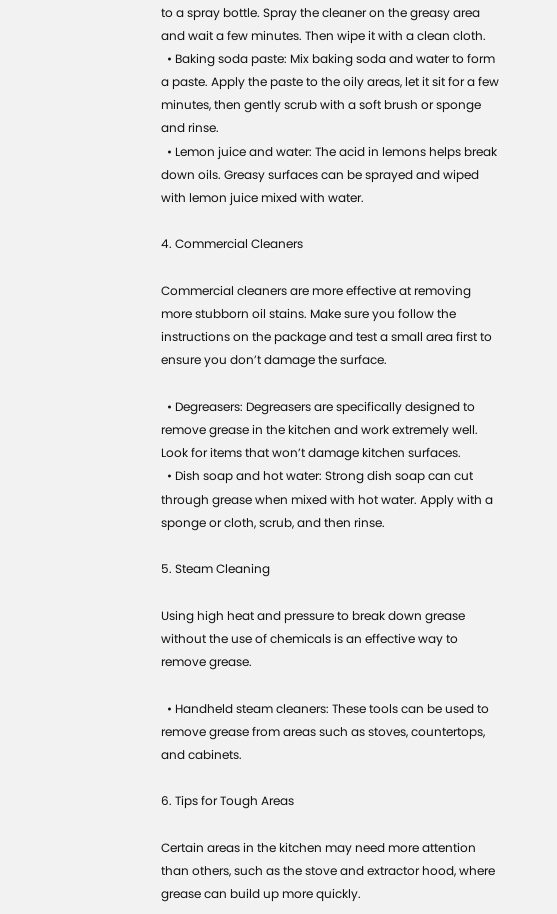to a spray bottle. Spray the cleaner on the greasy area and wait a few minutes. Then wipe it with a clean cloth.
  • Baking soda paste: Mix baking soda and water to form a paste. Apply the paste to the oily areas, let it sit for a few minutes, then gently scrub with a soft brush or sponge and rinse.
  • Lemon juice and water: The acid in lemons helps break down oils. Greasy surfaces can be sprayed and wiped with lemon juice mixed with water.

4. Commercial Cleaners

Commercial cleaners are more effective at removing more stubborn oil stains. Make sure you follow the instructions on the package and test a small area first to ensure you don’t damage the surface.

  • Degreasers: Degreasers are specifically designed to remove grease in the kitchen and work extremely well. Look for items that won’t damage kitchen surfaces.
  • Dish soap and hot water: Strong dish soap can cut through grease when mixed with hot water. Apply with a sponge or cloth, scrub, and then rinse.

5. Steam Cleaning

Using high heat and pressure to break down grease without the use of chemicals is an effective way to remove grease.

  • Handheld steam cleaners: These tools can be used to remove grease from areas such as stoves, countertops, and cabinets.

6. Tips for Tough Areas

Certain areas in the kitchen may need more attention than others, such as the stove and extractor hood, where grease can build up more quickly.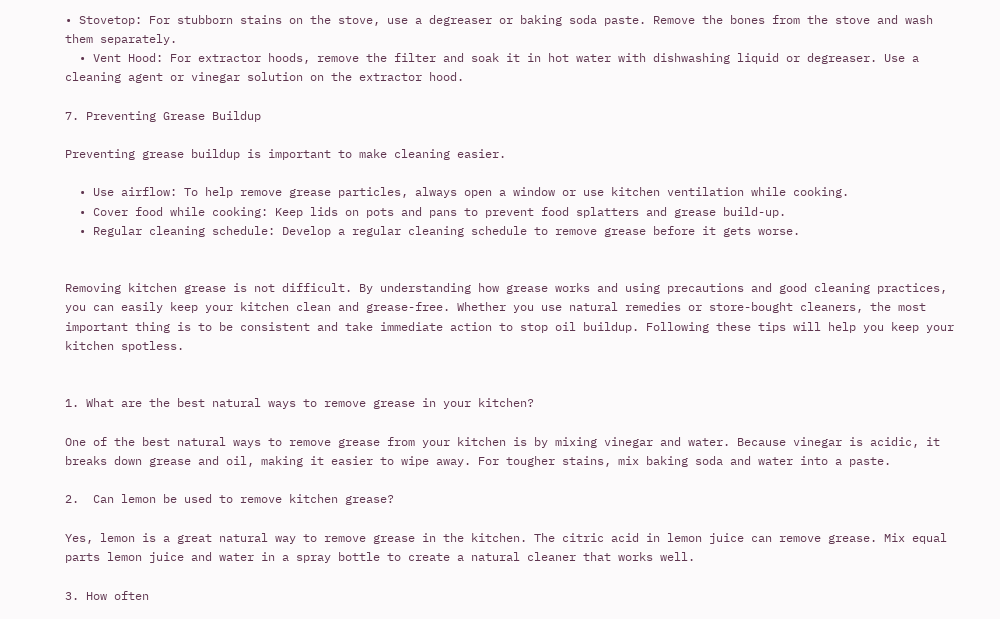• Stovetop: For stubborn stains on the stove, use a degreaser or baking soda paste. Remove the bones from the stove and wash them separately.
  • Vent Hood: For extractor hoods, remove the filter and soak it in hot water with dishwashing liquid or degreaser. Use a cleaning agent or vinegar solution on the extractor hood.

7. Preventing Grease Buildup

Preventing grease buildup is important to make cleaning easier.

  • Use airflow: To help remove grease particles, always open a window or use kitchen ventilation while cooking.
  • Cover food while cooking: Keep lids on pots and pans to prevent food splatters and grease build-up.
  • Regular cleaning schedule: Develop a regular cleaning schedule to remove grease before it gets worse.


Removing kitchen grease is not difficult. By understanding how grease works and using precautions and good cleaning practices, you can easily keep your kitchen clean and grease-free. Whether you use natural remedies or store-bought cleaners, the most important thing is to be consistent and take immediate action to stop oil buildup. Following these tips will help you keep your kitchen spotless.


1. What are the best natural ways to remove grease in your kitchen?

One of the best natural ways to remove grease from your kitchen is by mixing vinegar and water. Because vinegar is acidic, it breaks down grease and oil, making it easier to wipe away. For tougher stains, mix baking soda and water into a paste.

2.  Can lemon be used to remove kitchen grease?

Yes, lemon is a great natural way to remove grease in the kitchen. The citric acid in lemon juice can remove grease. Mix equal parts lemon juice and water in a spray bottle to create a natural cleaner that works well.

3. How often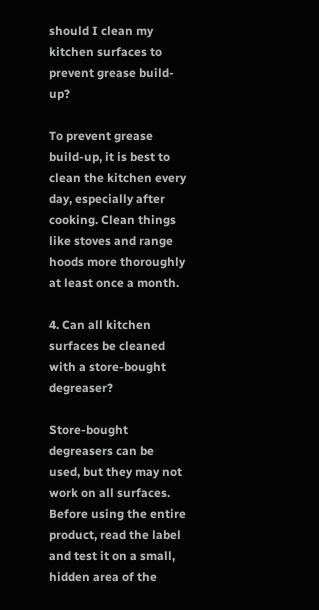should I clean my kitchen surfaces to prevent grease build-up?

To prevent grease build-up, it is best to clean the kitchen every day, especially after cooking. Clean things like stoves and range hoods more thoroughly at least once a month.

4. Can all kitchen surfaces be cleaned with a store-bought degreaser?

Store-bought degreasers can be used, but they may not work on all surfaces. Before using the entire product, read the label and test it on a small, hidden area of the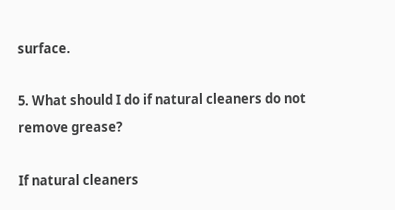surface.

5. What should I do if natural cleaners do not remove grease?

If natural cleaners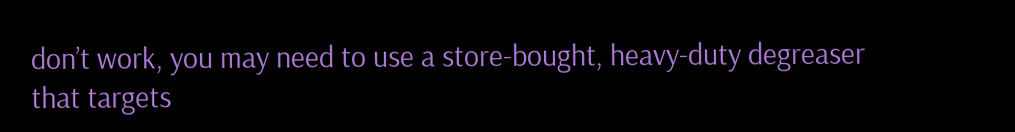don’t work, you may need to use a store-bought, heavy-duty degreaser that targets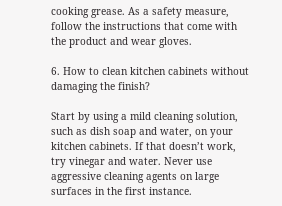cooking grease. As a safety measure, follow the instructions that come with the product and wear gloves.

6. How to clean kitchen cabinets without damaging the finish?

Start by using a mild cleaning solution, such as dish soap and water, on your kitchen cabinets. If that doesn’t work, try vinegar and water. Never use aggressive cleaning agents on large surfaces in the first instance.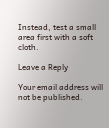Instead, test a small area first with a soft cloth.

Leave a Reply

Your email address will not be published.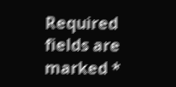Required fields are marked *